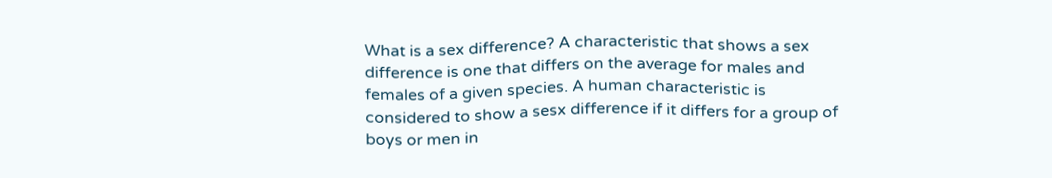What is a sex difference? A characteristic that shows a sex difference is one that differs on the average for males and females of a given species. A human characteristic is considered to show a sesx difference if it differs for a group of boys or men in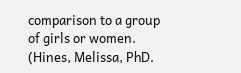comparison to a group of girls or women. (Hines, Melissa, PhD.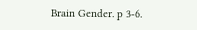Brain Gender. p 3-6.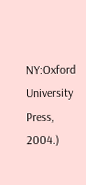NY:Oxford University Press, 2004.)